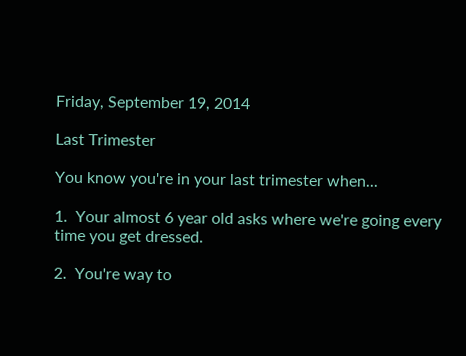Friday, September 19, 2014

Last Trimester

You know you're in your last trimester when...

1.  Your almost 6 year old asks where we're going every time you get dressed.

2.  You're way to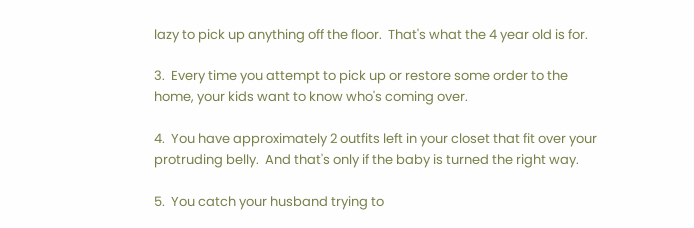lazy to pick up anything off the floor.  That's what the 4 year old is for.

3.  Every time you attempt to pick up or restore some order to the home, your kids want to know who's coming over.

4.  You have approximately 2 outfits left in your closet that fit over your protruding belly.  And that's only if the baby is turned the right way.

5.  You catch your husband trying to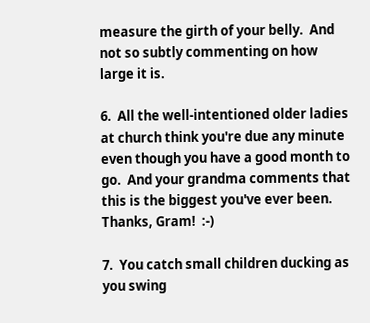measure the girth of your belly.  And not so subtly commenting on how large it is.

6.  All the well-intentioned older ladies at church think you're due any minute even though you have a good month to go.  And your grandma comments that this is the biggest you've ever been.  Thanks, Gram!  :-)

7.  You catch small children ducking as you swing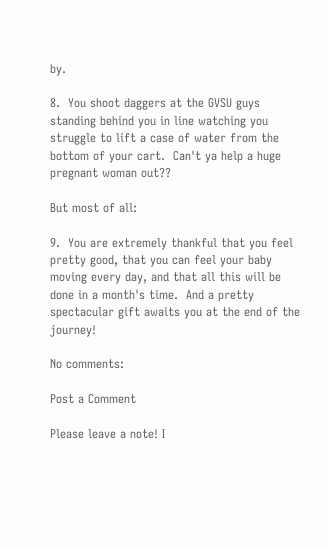by.

8.  You shoot daggers at the GVSU guys standing behind you in line watching you struggle to lift a case of water from the bottom of your cart.  Can't ya help a huge pregnant woman out??

But most of all:

9.  You are extremely thankful that you feel pretty good, that you can feel your baby moving every day, and that all this will be done in a month's time.  And a pretty spectacular gift awaits you at the end of the journey!

No comments:

Post a Comment

Please leave a note! I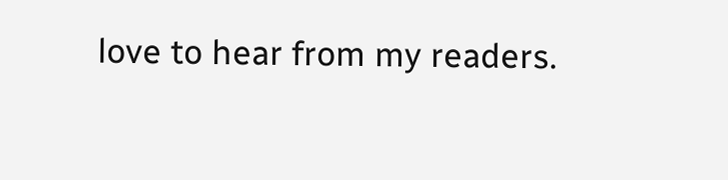love to hear from my readers.